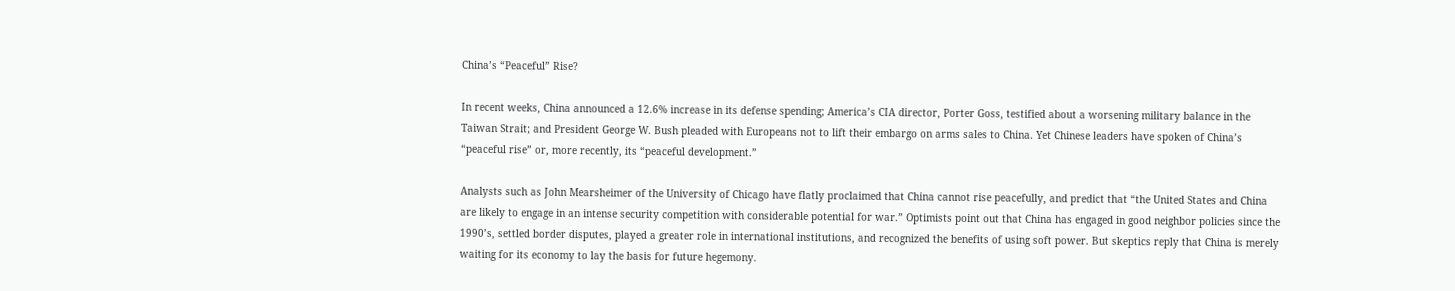China’s “Peaceful” Rise?

In recent weeks, China announced a 12.6% increase in its defense spending; America’s CIA director, Porter Goss, testified about a worsening military balance in the Taiwan Strait; and President George W. Bush pleaded with Europeans not to lift their embargo on arms sales to China. Yet Chinese leaders have spoken of China’s “peaceful rise” or, more recently, its “peaceful development.”

Analysts such as John Mearsheimer of the University of Chicago have flatly proclaimed that China cannot rise peacefully, and predict that “the United States and China are likely to engage in an intense security competition with considerable potential for war.” Optimists point out that China has engaged in good neighbor policies since the 1990’s, settled border disputes, played a greater role in international institutions, and recognized the benefits of using soft power. But skeptics reply that China is merely waiting for its economy to lay the basis for future hegemony.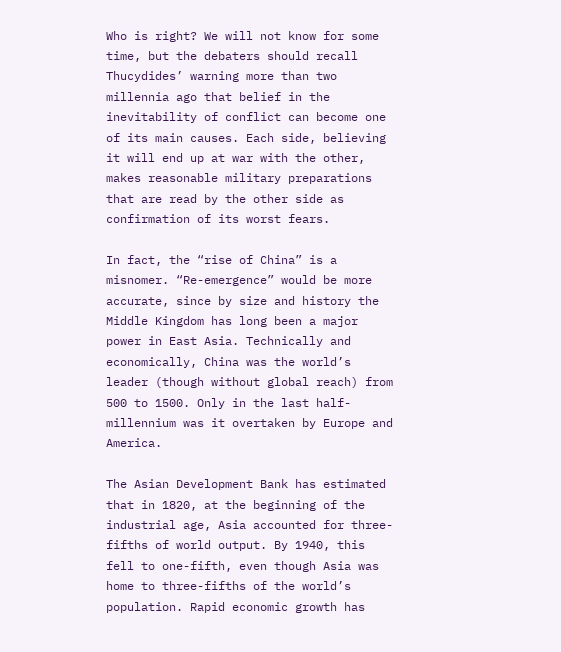Who is right? We will not know for some time, but the debaters should recall Thucydides’ warning more than two millennia ago that belief in the inevitability of conflict can become one of its main causes. Each side, believing it will end up at war with the other, makes reasonable military preparations that are read by the other side as confirmation of its worst fears.

In fact, the “rise of China” is a misnomer. “Re-emergence” would be more accurate, since by size and history the Middle Kingdom has long been a major power in East Asia. Technically and economically, China was the world’s leader (though without global reach) from 500 to 1500. Only in the last half-millennium was it overtaken by Europe and America.

The Asian Development Bank has estimated that in 1820, at the beginning of the industrial age, Asia accounted for three-fifths of world output. By 1940, this fell to one-fifth, even though Asia was home to three-fifths of the world’s population. Rapid economic growth has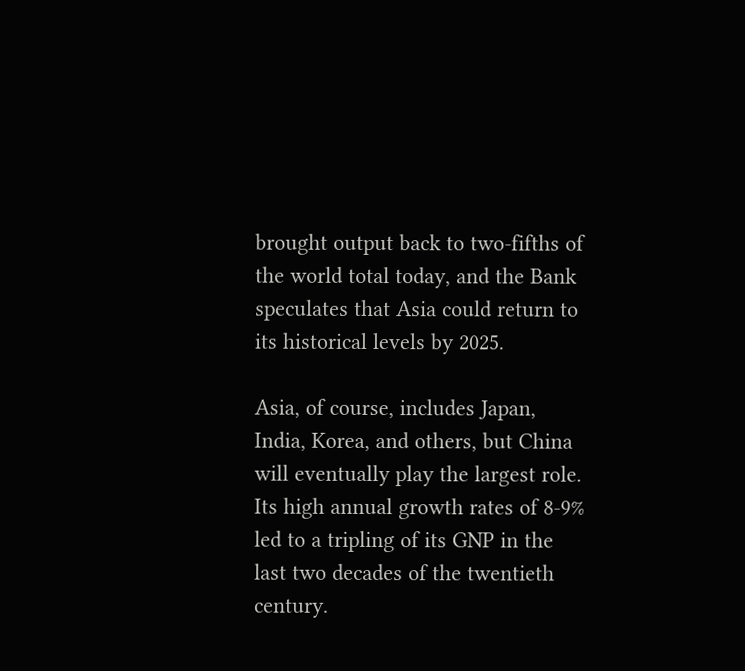brought output back to two-fifths of the world total today, and the Bank speculates that Asia could return to its historical levels by 2025.

Asia, of course, includes Japan, India, Korea, and others, but China will eventually play the largest role. Its high annual growth rates of 8-9% led to a tripling of its GNP in the last two decades of the twentieth century.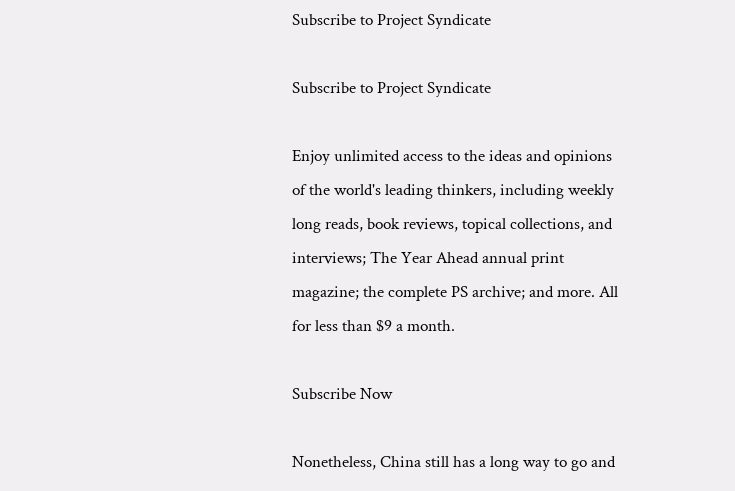Subscribe to Project Syndicate

Subscribe to Project Syndicate

Enjoy unlimited access to the ideas and opinions of the world's leading thinkers, including weekly long reads, book reviews, topical collections, and interviews; The Year Ahead annual print magazine; the complete PS archive; and more. All for less than $9 a month.

Subscribe Now

Nonetheless, China still has a long way to go and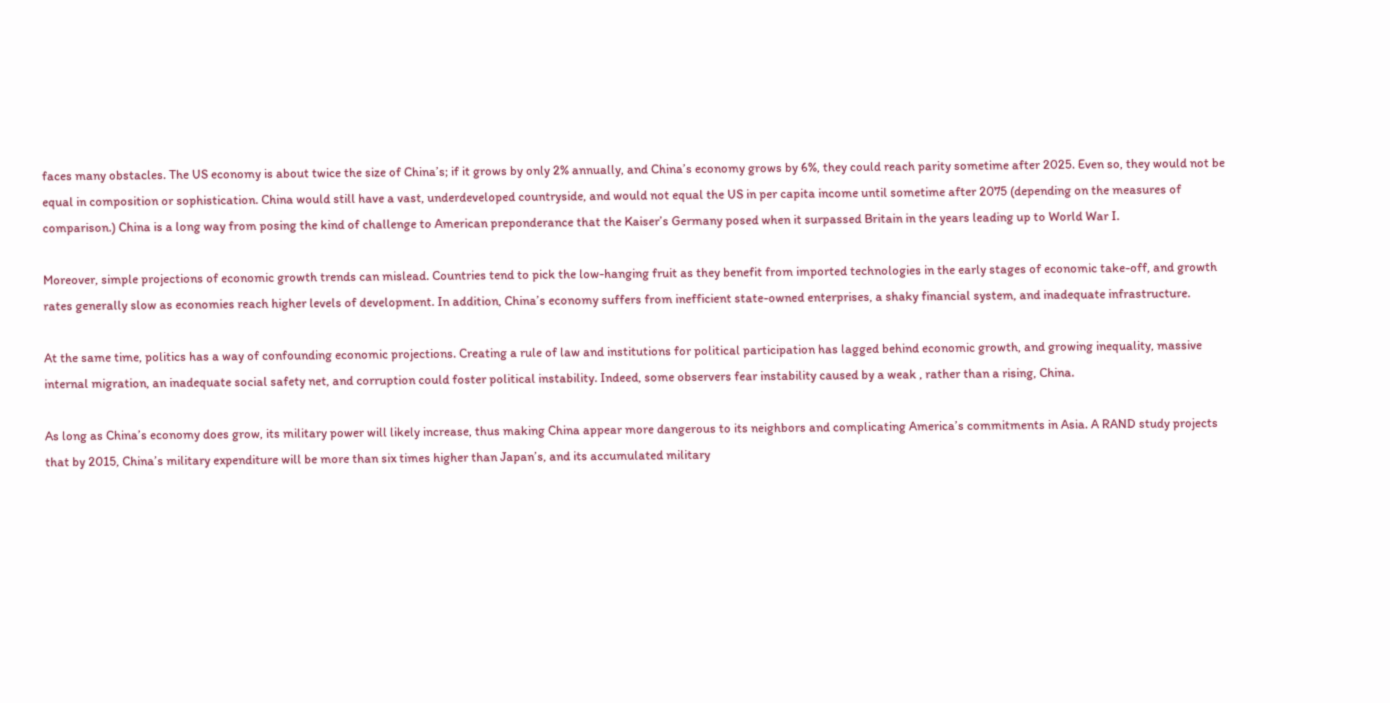faces many obstacles. The US economy is about twice the size of China’s; if it grows by only 2% annually, and China’s economy grows by 6%, they could reach parity sometime after 2025. Even so, they would not be equal in composition or sophistication. China would still have a vast, underdeveloped countryside, and would not equal the US in per capita income until sometime after 2075 (depending on the measures of comparison.) China is a long way from posing the kind of challenge to American preponderance that the Kaiser’s Germany posed when it surpassed Britain in the years leading up to World War I.

Moreover, simple projections of economic growth trends can mislead. Countries tend to pick the low-hanging fruit as they benefit from imported technologies in the early stages of economic take-off, and growth rates generally slow as economies reach higher levels of development. In addition, China’s economy suffers from inefficient state-owned enterprises, a shaky financial system, and inadequate infrastructure.

At the same time, politics has a way of confounding economic projections. Creating a rule of law and institutions for political participation has lagged behind economic growth, and growing inequality, massive internal migration, an inadequate social safety net, and corruption could foster political instability. Indeed, some observers fear instability caused by a weak , rather than a rising, China.

As long as China’s economy does grow, its military power will likely increase, thus making China appear more dangerous to its neighbors and complicating America’s commitments in Asia. A RAND study projects that by 2015, China’s military expenditure will be more than six times higher than Japan’s, and its accumulated military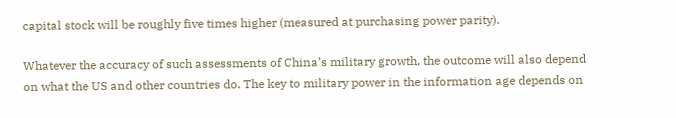capital stock will be roughly five times higher (measured at purchasing power parity).

Whatever the accuracy of such assessments of China’s military growth, the outcome will also depend on what the US and other countries do. The key to military power in the information age depends on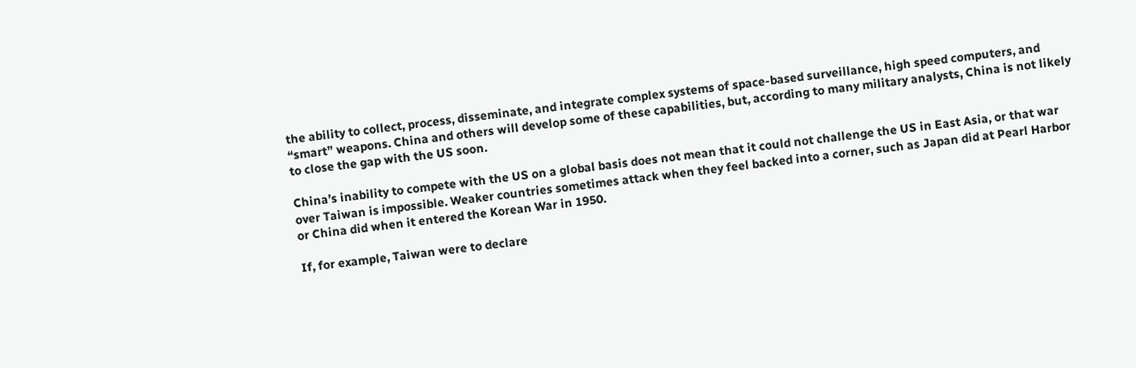the ability to collect, process, disseminate, and integrate complex systems of space-based surveillance, high speed computers, and “smart” weapons. China and others will develop some of these capabilities, but, according to many military analysts, China is not likely to close the gap with the US soon.

China’s inability to compete with the US on a global basis does not mean that it could not challenge the US in East Asia, or that war over Taiwan is impossible. Weaker countries sometimes attack when they feel backed into a corner, such as Japan did at Pearl Harbor or China did when it entered the Korean War in 1950.

If, for example, Taiwan were to declare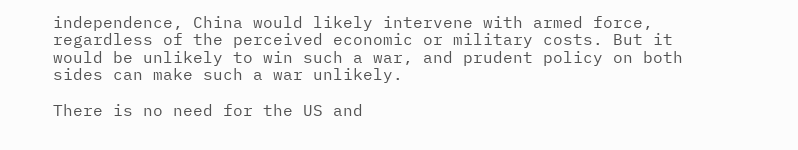independence, China would likely intervene with armed force, regardless of the perceived economic or military costs. But it would be unlikely to win such a war, and prudent policy on both sides can make such a war unlikely.

There is no need for the US and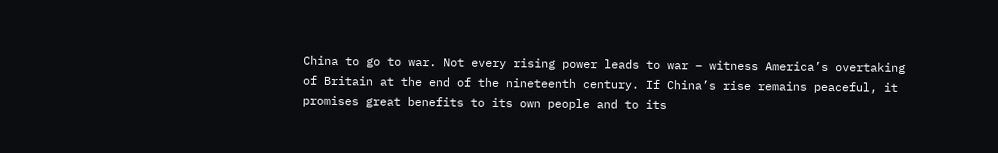China to go to war. Not every rising power leads to war – witness America’s overtaking of Britain at the end of the nineteenth century. If China’s rise remains peaceful, it promises great benefits to its own people and to its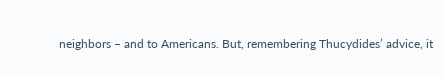neighbors – and to Americans. But, remembering Thucydides’ advice, it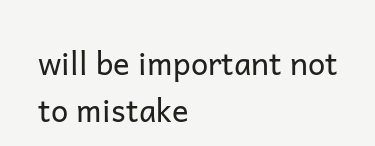will be important not to mistake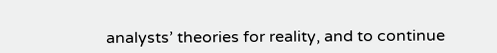analysts’ theories for reality, and to continue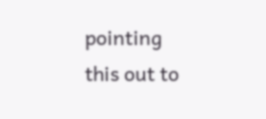pointing this out to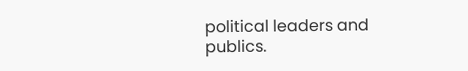political leaders and publics.